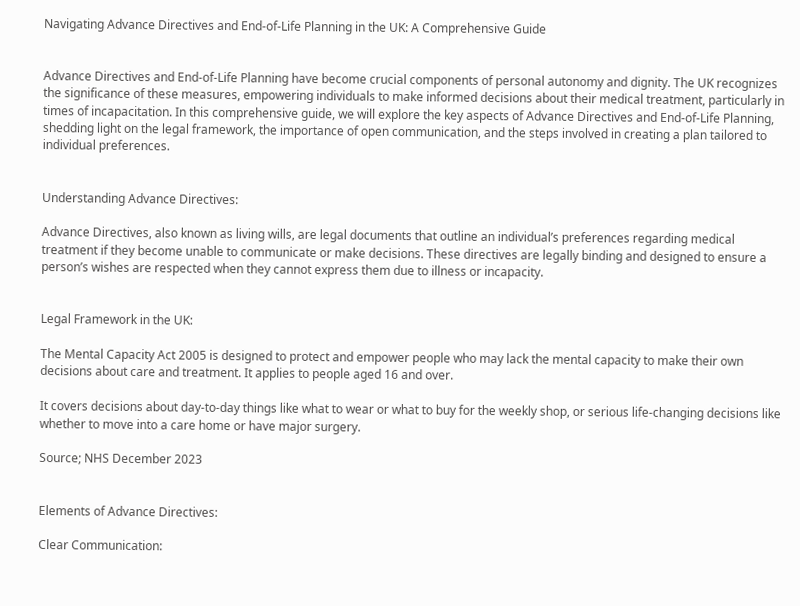Navigating Advance Directives and End-of-Life Planning in the UK: A Comprehensive Guide


Advance Directives and End-of-Life Planning have become crucial components of personal autonomy and dignity. The UK recognizes the significance of these measures, empowering individuals to make informed decisions about their medical treatment, particularly in times of incapacitation. In this comprehensive guide, we will explore the key aspects of Advance Directives and End-of-Life Planning, shedding light on the legal framework, the importance of open communication, and the steps involved in creating a plan tailored to individual preferences.


Understanding Advance Directives:

Advance Directives, also known as living wills, are legal documents that outline an individual’s preferences regarding medical treatment if they become unable to communicate or make decisions. These directives are legally binding and designed to ensure a person’s wishes are respected when they cannot express them due to illness or incapacity.


Legal Framework in the UK:

The Mental Capacity Act 2005 is designed to protect and empower people who may lack the mental capacity to make their own decisions about care and treatment. It applies to people aged 16 and over.

It covers decisions about day-to-day things like what to wear or what to buy for the weekly shop, or serious life-changing decisions like whether to move into a care home or have major surgery.

Source; NHS December 2023


Elements of Advance Directives:

Clear Communication: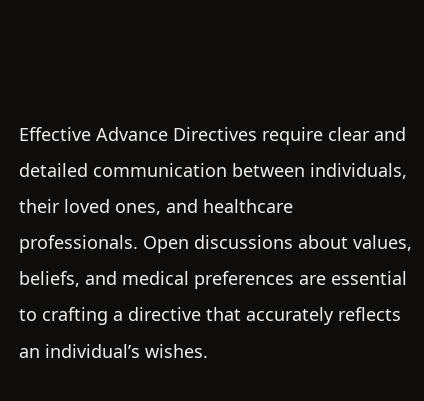Effective Advance Directives require clear and detailed communication between individuals, their loved ones, and healthcare professionals. Open discussions about values, beliefs, and medical preferences are essential to crafting a directive that accurately reflects an individual’s wishes.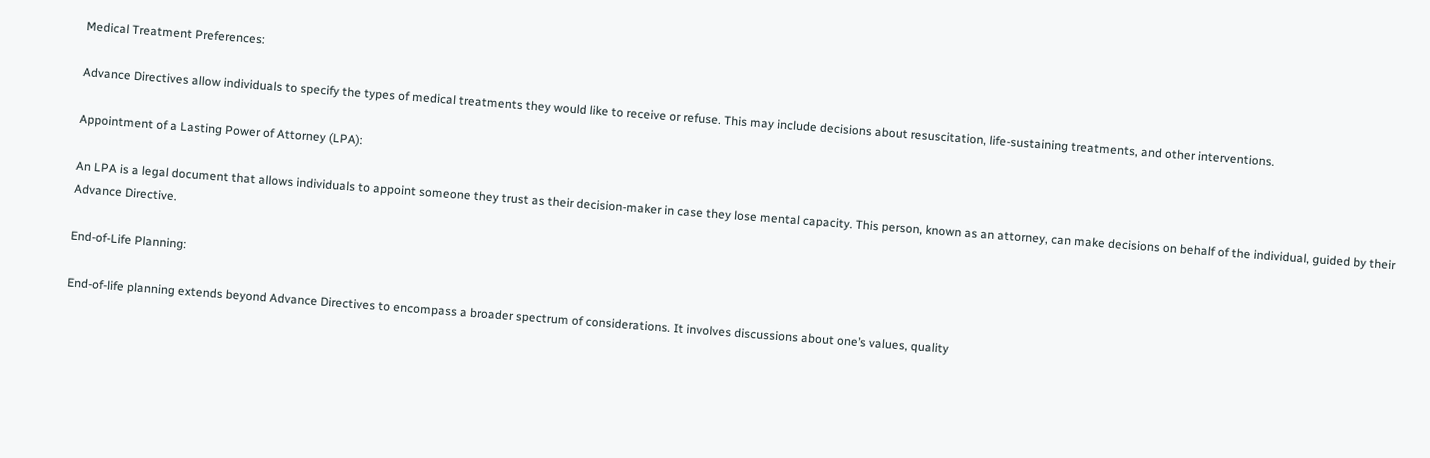Medical Treatment Preferences:

Advance Directives allow individuals to specify the types of medical treatments they would like to receive or refuse. This may include decisions about resuscitation, life-sustaining treatments, and other interventions.

Appointment of a Lasting Power of Attorney (LPA):

An LPA is a legal document that allows individuals to appoint someone they trust as their decision-maker in case they lose mental capacity. This person, known as an attorney, can make decisions on behalf of the individual, guided by their Advance Directive.

End-of-Life Planning:

End-of-life planning extends beyond Advance Directives to encompass a broader spectrum of considerations. It involves discussions about one’s values, quality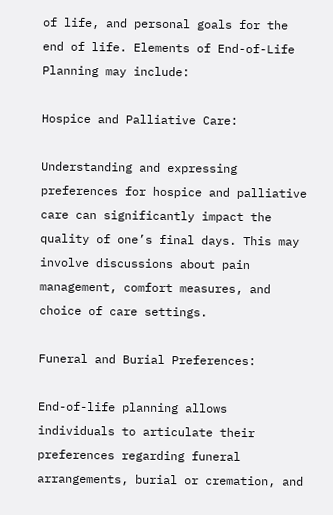of life, and personal goals for the end of life. Elements of End-of-Life Planning may include:

Hospice and Palliative Care:

Understanding and expressing preferences for hospice and palliative care can significantly impact the quality of one’s final days. This may involve discussions about pain management, comfort measures, and choice of care settings.

Funeral and Burial Preferences:

End-of-life planning allows individuals to articulate their preferences regarding funeral arrangements, burial or cremation, and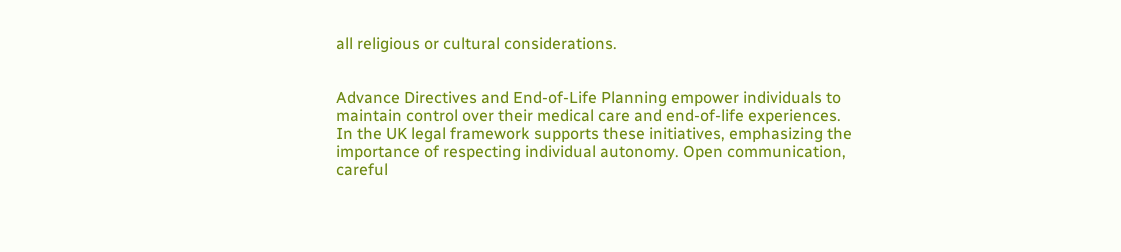all religious or cultural considerations.


Advance Directives and End-of-Life Planning empower individuals to maintain control over their medical care and end-of-life experiences. In the UK legal framework supports these initiatives, emphasizing the importance of respecting individual autonomy. Open communication, careful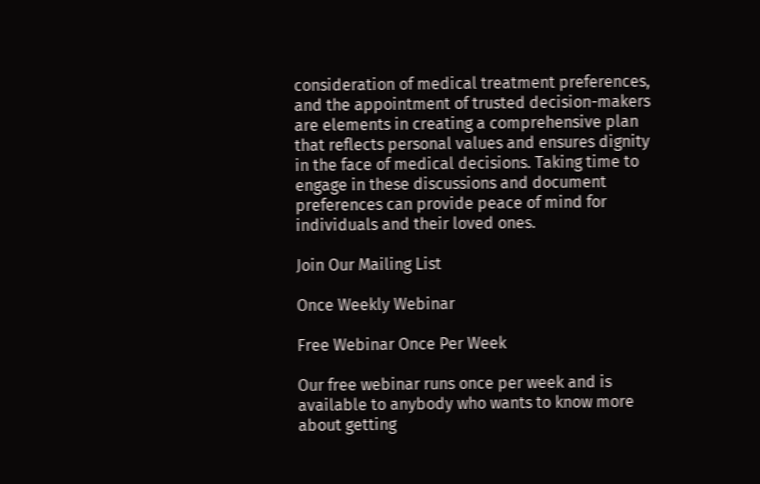consideration of medical treatment preferences, and the appointment of trusted decision-makers are elements in creating a comprehensive plan that reflects personal values and ensures dignity in the face of medical decisions. Taking time to engage in these discussions and document preferences can provide peace of mind for individuals and their loved ones.

Join Our Mailing List

Once Weekly Webinar

Free Webinar Once Per Week

Our free webinar runs once per week and is available to anybody who wants to know more about getting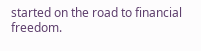started on the road to financial freedom.